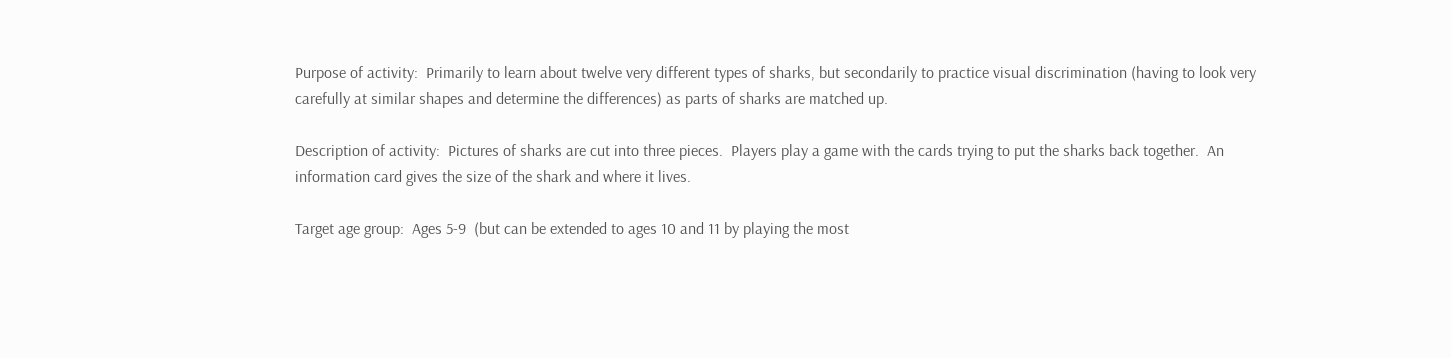Purpose of activity:  Primarily to learn about twelve very different types of sharks, but secondarily to practice visual discrimination (having to look very carefully at similar shapes and determine the differences) as parts of sharks are matched up.

Description of activity:  Pictures of sharks are cut into three pieces.  Players play a game with the cards trying to put the sharks back together.  An information card gives the size of the shark and where it lives.

Target age group:  Ages 5-9  (but can be extended to ages 10 and 11 by playing the most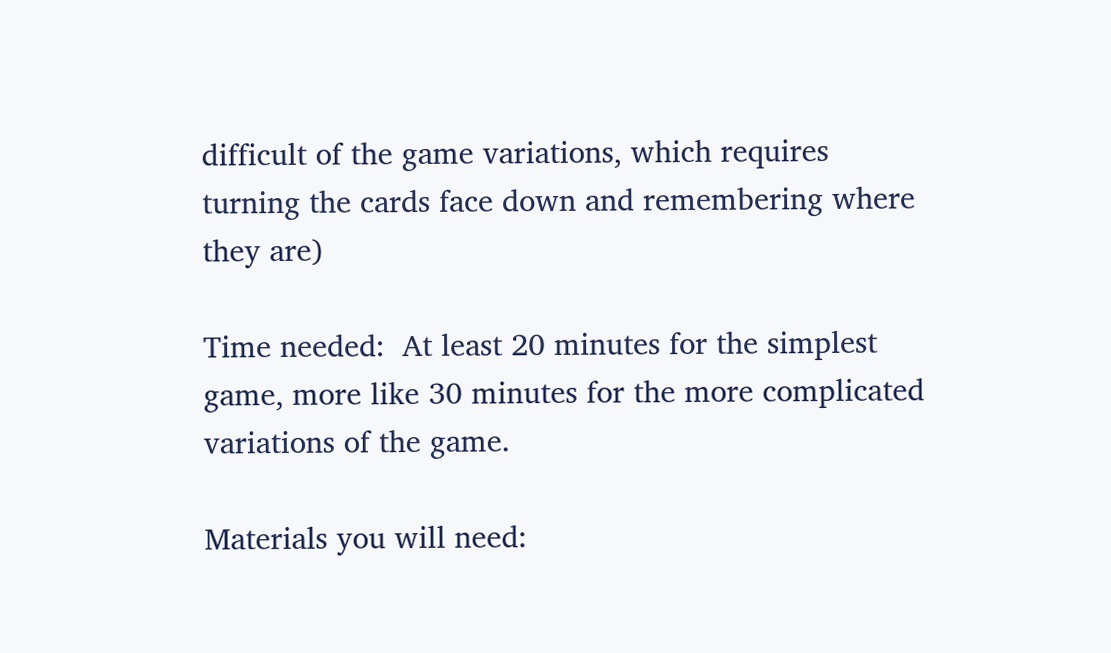difficult of the game variations, which requires turning the cards face down and remembering where they are)

Time needed:  At least 20 minutes for the simplest game, more like 30 minutes for the more complicated variations of the game.

Materials you will need: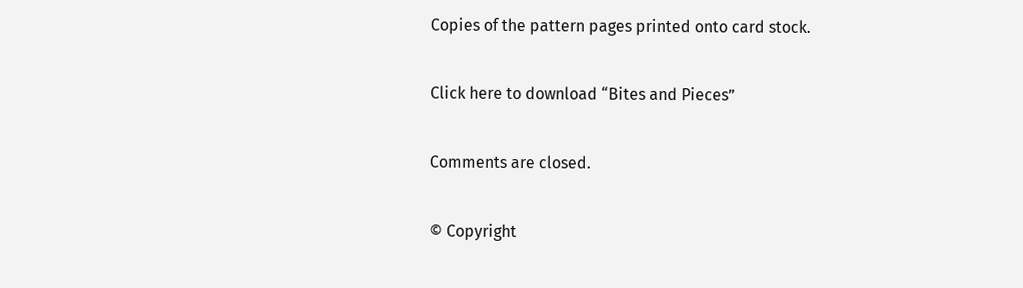Copies of the pattern pages printed onto card stock.

Click here to download “Bites and Pieces”

Comments are closed.

© Copyright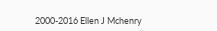2000-2016 Ellen J Mchenry